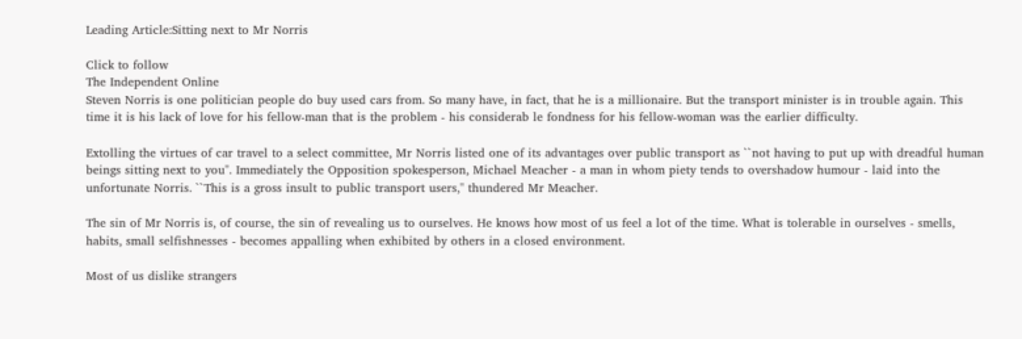Leading Article:Sitting next to Mr Norris

Click to follow
The Independent Online
Steven Norris is one politician people do buy used cars from. So many have, in fact, that he is a millionaire. But the transport minister is in trouble again. This time it is his lack of love for his fellow-man that is the problem - his considerab le fondness for his fellow-woman was the earlier difficulty.

Extolling the virtues of car travel to a select committee, Mr Norris listed one of its advantages over public transport as ``not having to put up with dreadful human beings sitting next to you". Immediately the Opposition spokesperson, Michael Meacher - a man in whom piety tends to overshadow humour - laid into the unfortunate Norris. ``This is a gross insult to public transport users,'' thundered Mr Meacher.

The sin of Mr Norris is, of course, the sin of revealing us to ourselves. He knows how most of us feel a lot of the time. What is tolerable in ourselves - smells, habits, small selfishnesses - becomes appalling when exhibited by others in a closed environment.

Most of us dislike strangers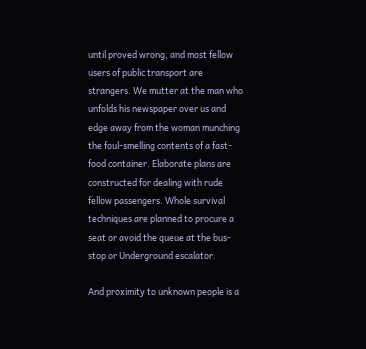until proved wrong, and most fellow users of public transport are strangers. We mutter at the man who unfolds his newspaper over us and edge away from the woman munching the foul-smelling contents of a fast-food container. Elaborate plans are constructed for dealing with rude fellow passengers. Whole survival techniques are planned to procure a seat or avoid the queue at the bus-stop or Underground escalator.

And proximity to unknown people is a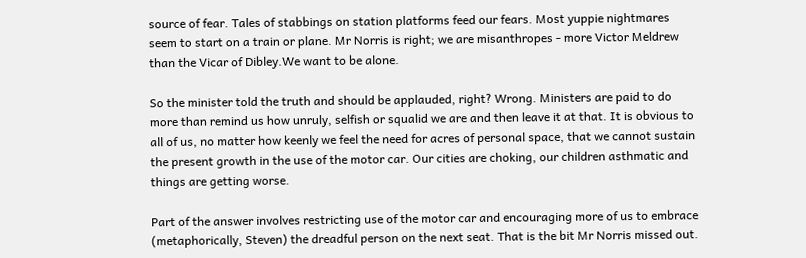source of fear. Tales of stabbings on station platforms feed our fears. Most yuppie nightmares seem to start on a train or plane. Mr Norris is right; we are misanthropes - more Victor Meldrew than the Vicar of Dibley.We want to be alone.

So the minister told the truth and should be applauded, right? Wrong. Ministers are paid to do more than remind us how unruly, selfish or squalid we are and then leave it at that. It is obvious to all of us, no matter how keenly we feel the need for acres of personal space, that we cannot sustain the present growth in the use of the motor car. Our cities are choking, our children asthmatic and things are getting worse.

Part of the answer involves restricting use of the motor car and encouraging more of us to embrace (metaphorically, Steven) the dreadful person on the next seat. That is the bit Mr Norris missed out.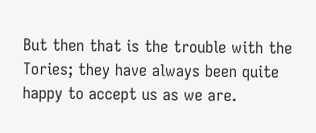But then that is the trouble with the Tories; they have always been quite happy to accept us as we are.